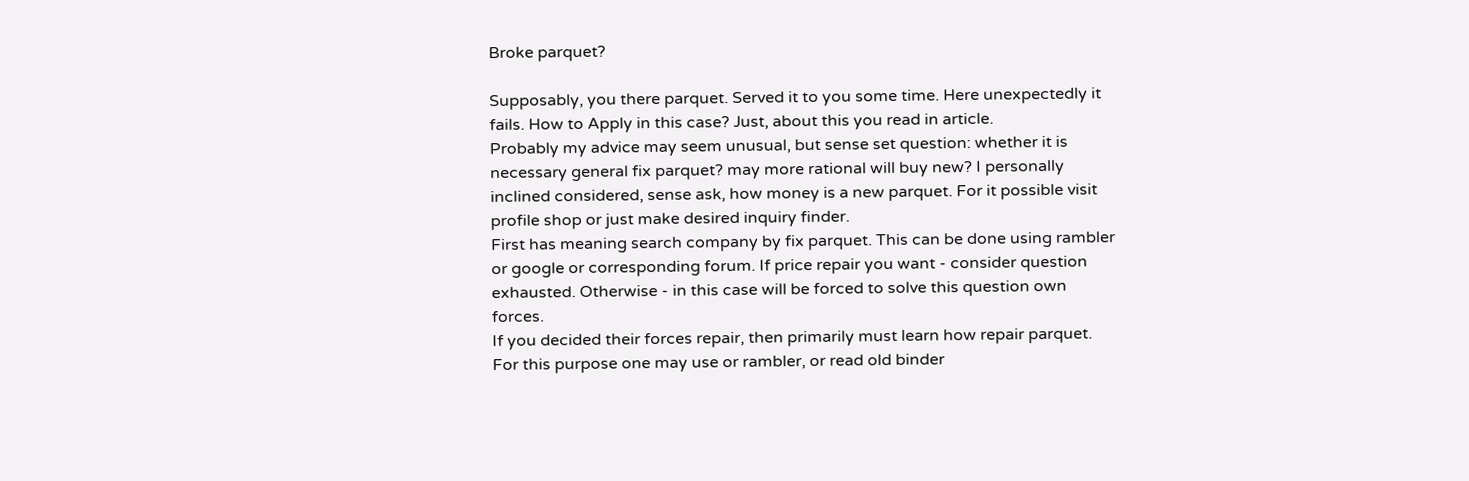Broke parquet?

Supposably, you there parquet. Served it to you some time. Here unexpectedly it fails. How to Apply in this case? Just, about this you read in article.
Probably my advice may seem unusual, but sense set question: whether it is necessary general fix parquet? may more rational will buy new? I personally inclined considered, sense ask, how money is a new parquet. For it possible visit profile shop or just make desired inquiry finder.
First has meaning search company by fix parquet. This can be done using rambler or google or corresponding forum. If price repair you want - consider question exhausted. Otherwise - in this case will be forced to solve this question own forces.
If you decided their forces repair, then primarily must learn how repair parquet. For this purpose one may use or rambler, or read old binder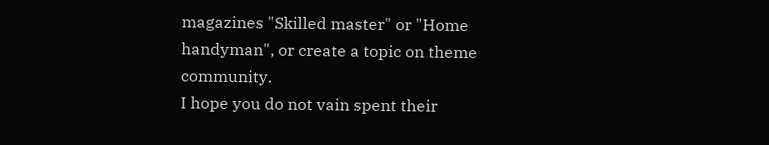magazines "Skilled master" or "Home handyman", or create a topic on theme community.
I hope you do not vain spent their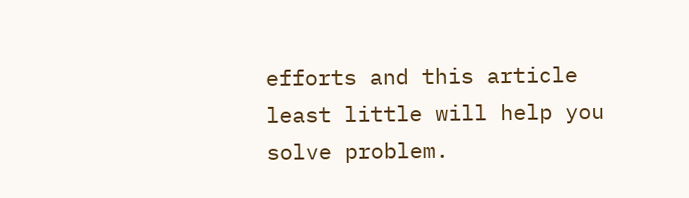efforts and this article least little will help you solve problem.